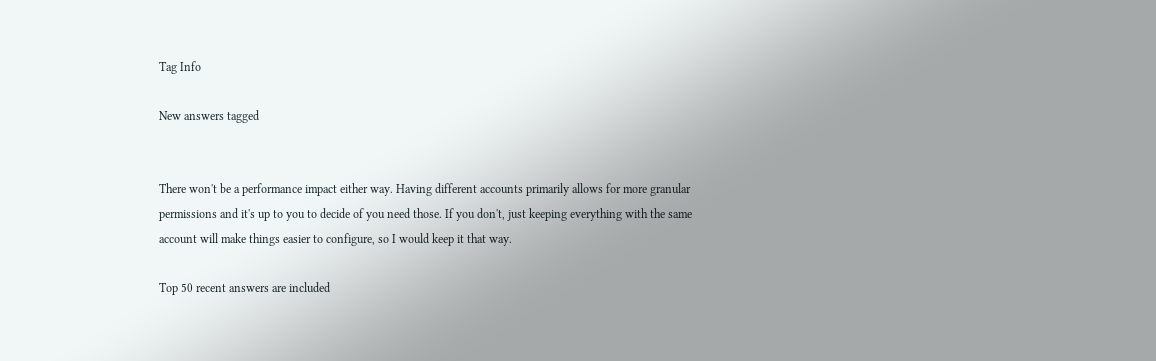Tag Info

New answers tagged


There won't be a performance impact either way. Having different accounts primarily allows for more granular permissions and it's up to you to decide of you need those. If you don't, just keeping everything with the same account will make things easier to configure, so I would keep it that way.

Top 50 recent answers are included